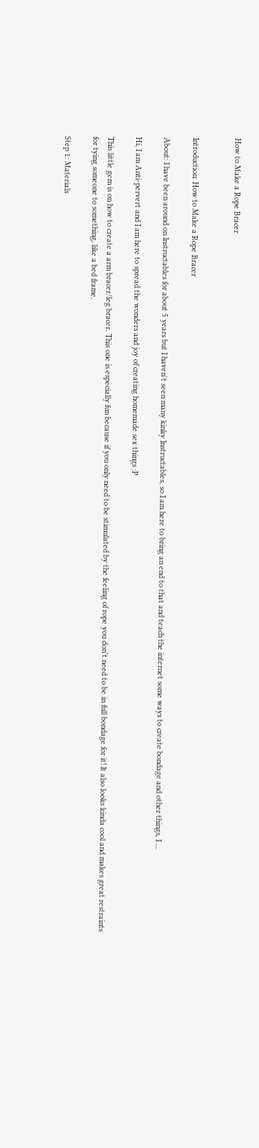How to Make a Rope Bracer


Introduction: How to Make a Rope Bracer

About: I have been around on Instructables for about 5 years but I haven't seen many kinky Instructables, so I am here to bring an end to that and teach the internet some ways to create bondage and other things, I ...

Hi, I am Anti-pervert and I am here to spread the wonders and joy of creating homemade sex things :P

This little gem is on how to create a arm bracer/leg bracer. This one is especially fun because if you only need to be stimulated by the feeling of rope you don't need to be in full bondage for it! It also looks kinda cool and makes great restraints for tying someone to something, like a bed frame.

Step 1: Materials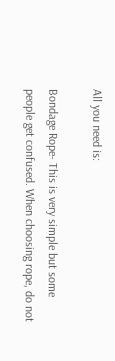All you need is:

Bondage Rope- This is very simple but some people get confused. When choosing rope, do not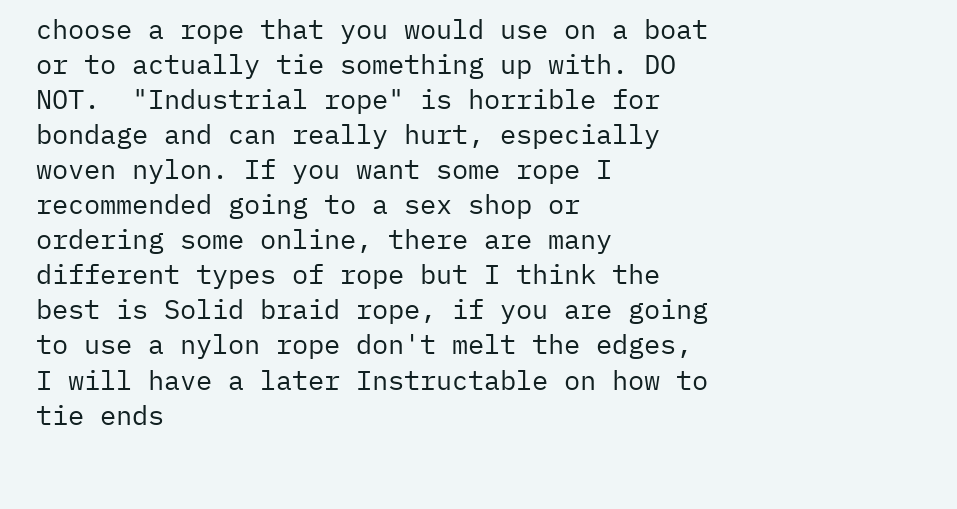choose a rope that you would use on a boat or to actually tie something up with. DO NOT.  "Industrial rope" is horrible for bondage and can really hurt, especially woven nylon. If you want some rope I recommended going to a sex shop or ordering some online, there are many different types of rope but I think the best is Solid braid rope, if you are going to use a nylon rope don't melt the edges, I will have a later Instructable on how to tie ends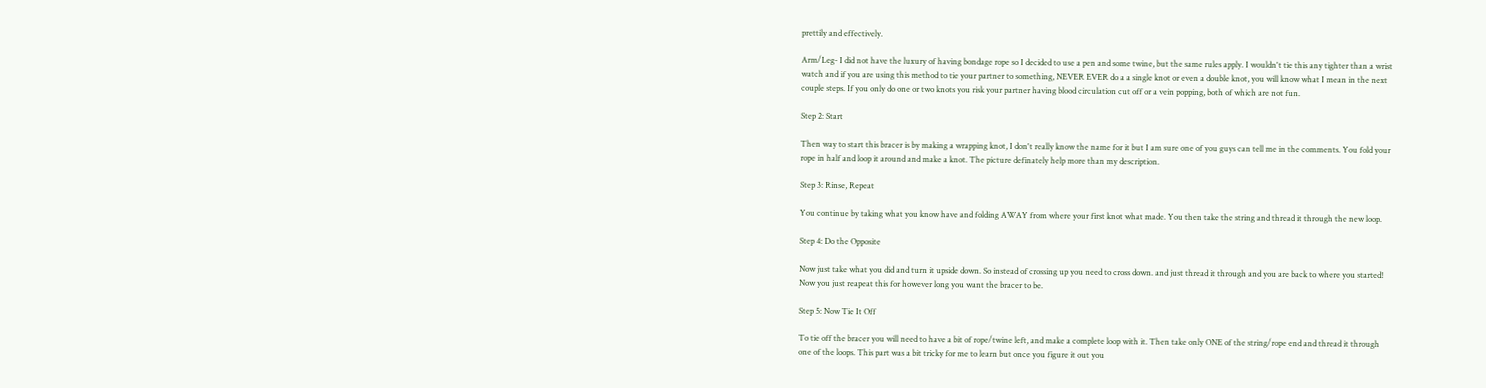prettily and effectively.

Arm/Leg- I did not have the luxury of having bondage rope so I decided to use a pen and some twine, but the same rules apply. I wouldn't tie this any tighter than a wrist watch and if you are using this method to tie your partner to something, NEVER EVER do a a single knot or even a double knot, you will know what I mean in the next couple steps. If you only do one or two knots you risk your partner having blood circulation cut off or a vein popping, both of which are not fun.

Step 2: Start

Then way to start this bracer is by making a wrapping knot, I don't really know the name for it but I am sure one of you guys can tell me in the comments. You fold your rope in half and loop it around and make a knot. The picture definately help more than my description.

Step 3: Rinse, Repeat

You continue by taking what you know have and folding AWAY from where your first knot what made. You then take the string and thread it through the new loop.

Step 4: Do the Opposite

Now just take what you did and turn it upside down. So instead of crossing up you need to cross down. and just thread it through and you are back to where you started! Now you just reapeat this for however long you want the bracer to be.

Step 5: Now Tie It Off

To tie off the bracer you will need to have a bit of rope/twine left, and make a complete loop with it. Then take only ONE of the string/rope end and thread it through one of the loops. This part was a bit tricky for me to learn but once you figure it out you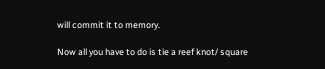will commit it to memory.

Now all you have to do is tie a reef knot/ square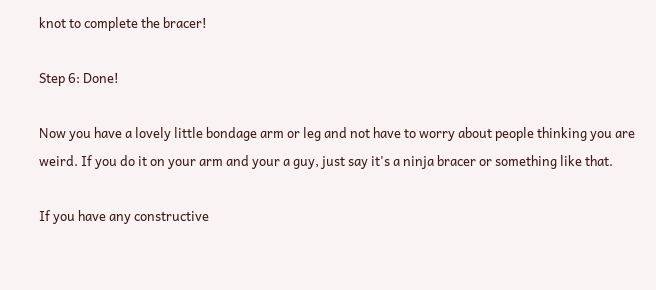knot to complete the bracer!

Step 6: Done!

Now you have a lovely little bondage arm or leg and not have to worry about people thinking you are weird. If you do it on your arm and your a guy, just say it's a ninja bracer or something like that.

If you have any constructive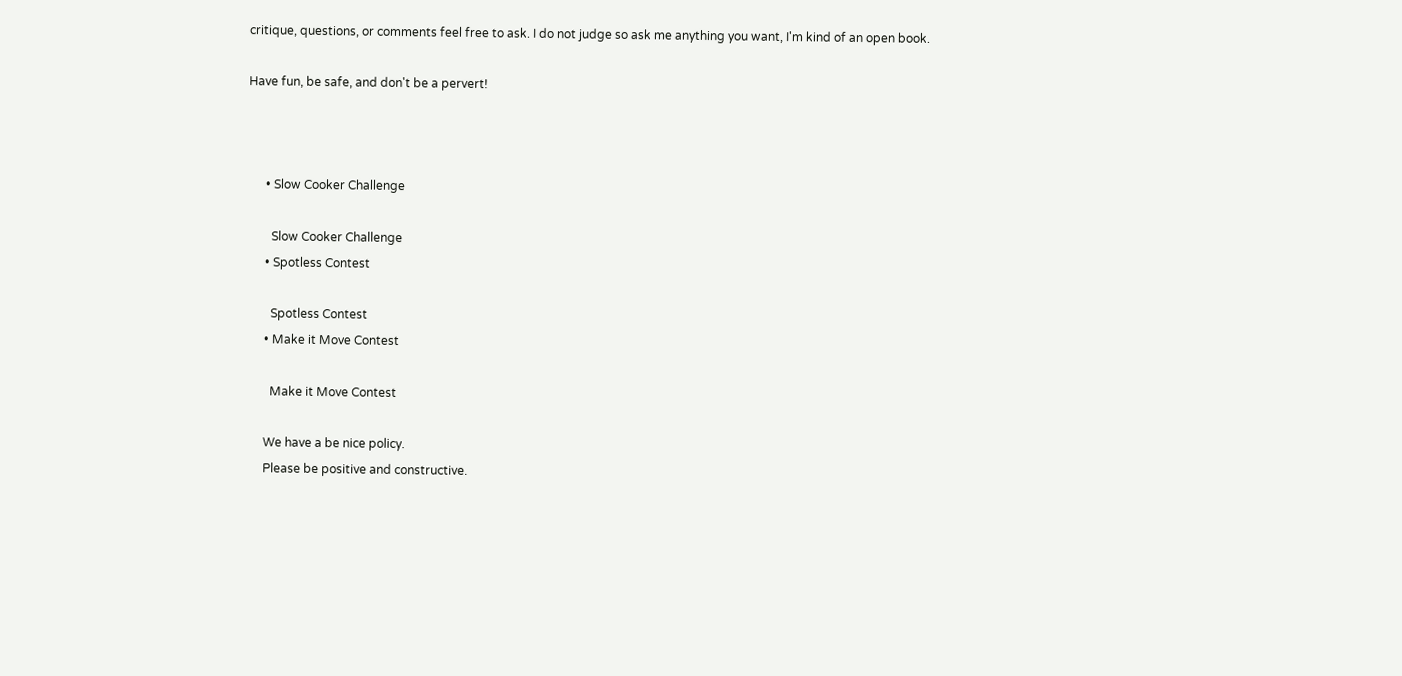critique, questions, or comments feel free to ask. I do not judge so ask me anything you want, I'm kind of an open book.

Have fun, be safe, and don't be a pervert!



      • Slow Cooker Challenge

        Slow Cooker Challenge
      • Spotless Contest

        Spotless Contest
      • Make it Move Contest

        Make it Move Contest

      We have a be nice policy.
      Please be positive and constructive.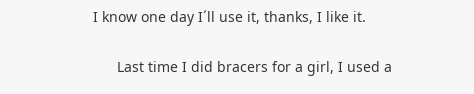I know one day I´ll use it, thanks, I like it.

      Last time I did bracers for a girl, I used a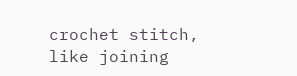crochet stitch, like joining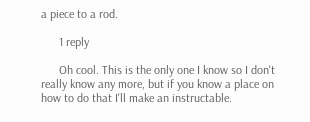a piece to a rod.

      1 reply

      Oh cool. This is the only one I know so I don't really know any more, but if you know a place on how to do that I'll make an instructable.